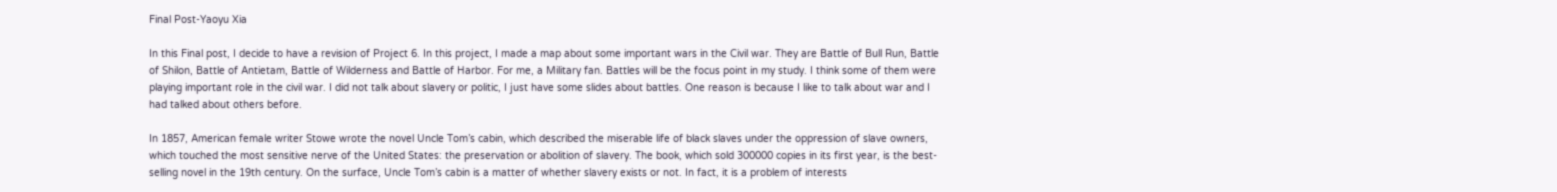Final Post-Yaoyu Xia

In this Final post, I decide to have a revision of Project 6. In this project, I made a map about some important wars in the Civil war. They are Battle of Bull Run, Battle of Shilon, Battle of Antietam, Battle of Wilderness and Battle of Harbor. For me, a Military fan. Battles will be the focus point in my study. I think some of them were playing important role in the civil war. I did not talk about slavery or politic, I just have some slides about battles. One reason is because I like to talk about war and I had talked about others before.

In 1857, American female writer Stowe wrote the novel Uncle Tom’s cabin, which described the miserable life of black slaves under the oppression of slave owners, which touched the most sensitive nerve of the United States: the preservation or abolition of slavery. The book, which sold 300000 copies in its first year, is the best-selling novel in the 19th century. On the surface, Uncle Tom’s cabin is a matter of whether slavery exists or not. In fact, it is a problem of interests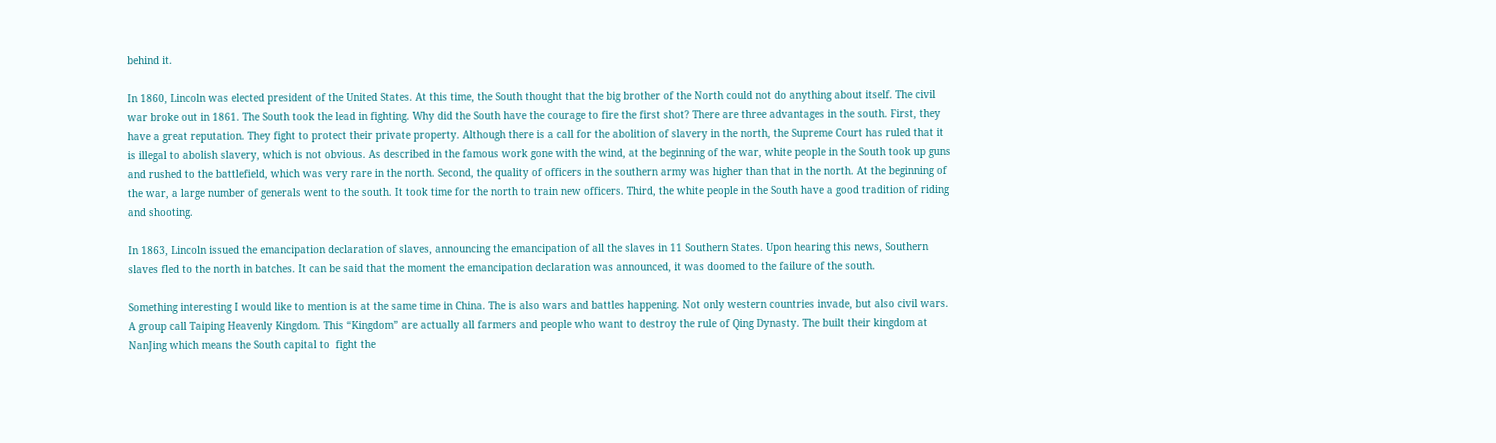behind it.

In 1860, Lincoln was elected president of the United States. At this time, the South thought that the big brother of the North could not do anything about itself. The civil war broke out in 1861. The South took the lead in fighting. Why did the South have the courage to fire the first shot? There are three advantages in the south. First, they have a great reputation. They fight to protect their private property. Although there is a call for the abolition of slavery in the north, the Supreme Court has ruled that it is illegal to abolish slavery, which is not obvious. As described in the famous work gone with the wind, at the beginning of the war, white people in the South took up guns and rushed to the battlefield, which was very rare in the north. Second, the quality of officers in the southern army was higher than that in the north. At the beginning of the war, a large number of generals went to the south. It took time for the north to train new officers. Third, the white people in the South have a good tradition of riding and shooting.

In 1863, Lincoln issued the emancipation declaration of slaves, announcing the emancipation of all the slaves in 11 Southern States. Upon hearing this news, Southern slaves fled to the north in batches. It can be said that the moment the emancipation declaration was announced, it was doomed to the failure of the south.

Something interesting I would like to mention is at the same time in China. The is also wars and battles happening. Not only western countries invade, but also civil wars. A group call Taiping Heavenly Kingdom. This “Kingdom” are actually all farmers and people who want to destroy the rule of Qing Dynasty. The built their kingdom at NanJing which means the South capital to  fight the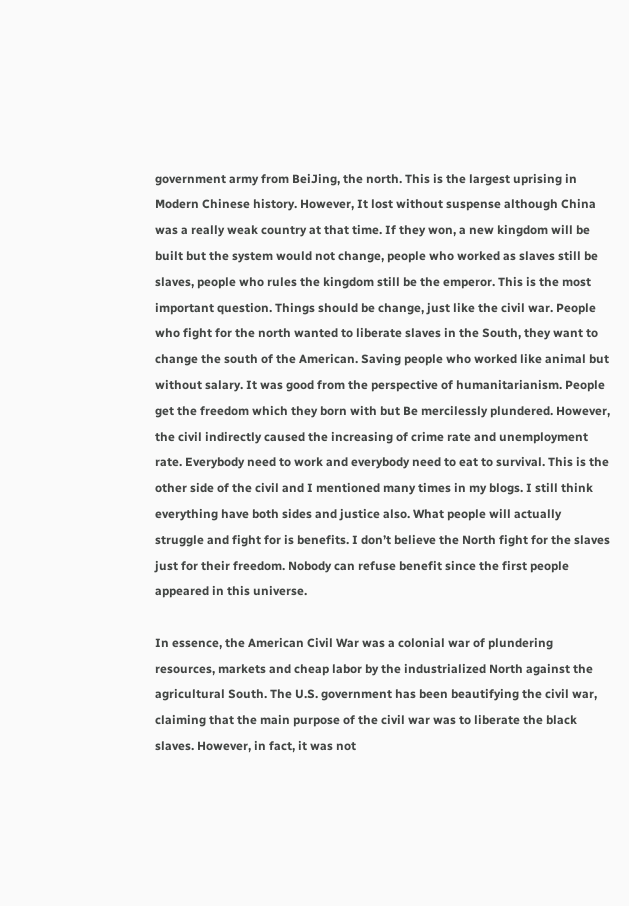government army from BeiJing, the north. This is the largest uprising in Modern Chinese history. However, It lost without suspense although China was a really weak country at that time. If they won, a new kingdom will be built but the system would not change, people who worked as slaves still be slaves, people who rules the kingdom still be the emperor. This is the most important question. Things should be change, just like the civil war. People who fight for the north wanted to liberate slaves in the South, they want to change the south of the American. Saving people who worked like animal but without salary. It was good from the perspective of humanitarianism. People get the freedom which they born with but Be mercilessly plundered. However, the civil indirectly caused the increasing of crime rate and unemployment rate. Everybody need to work and everybody need to eat to survival. This is the other side of the civil and I mentioned many times in my blogs. I still think everything have both sides and justice also. What people will actually struggle and fight for is benefits. I don’t believe the North fight for the slaves just for their freedom. Nobody can refuse benefit since the first people appeared in this universe.

In essence, the American Civil War was a colonial war of plundering resources, markets and cheap labor by the industrialized North against the agricultural South. The U.S. government has been beautifying the civil war, claiming that the main purpose of the civil war was to liberate the black slaves. However, in fact, it was not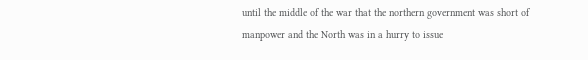until the middle of the war that the northern government was short of manpower and the North was in a hurry to issue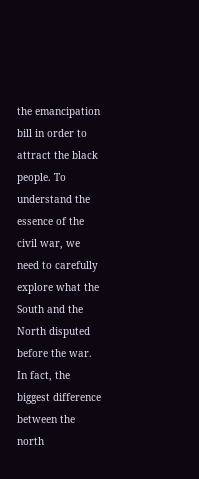the emancipation bill in order to attract the black people. To understand the essence of the civil war, we need to carefully explore what the South and the North disputed before the war. In fact, the biggest difference between the north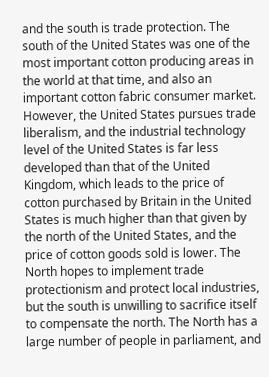and the south is trade protection. The south of the United States was one of the most important cotton producing areas in the world at that time, and also an important cotton fabric consumer market. However, the United States pursues trade liberalism, and the industrial technology level of the United States is far less developed than that of the United Kingdom, which leads to the price of cotton purchased by Britain in the United States is much higher than that given by the north of the United States, and the price of cotton goods sold is lower. The North hopes to implement trade protectionism and protect local industries, but the south is unwilling to sacrifice itself to compensate the north. The North has a large number of people in parliament, and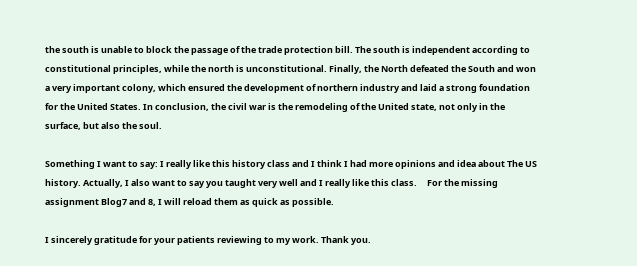the south is unable to block the passage of the trade protection bill. The south is independent according to constitutional principles, while the north is unconstitutional. Finally, the North defeated the South and won a very important colony, which ensured the development of northern industry and laid a strong foundation for the United States. In conclusion, the civil war is the remodeling of the United state, not only in the surface, but also the soul.

Something I want to say: I really like this history class and I think I had more opinions and idea about The US history. Actually, I also want to say you taught very well and I really like this class.     For the missing assignment Blog7 and 8, I will reload them as quick as possible.

I sincerely gratitude for your patients reviewing to my work. Thank you.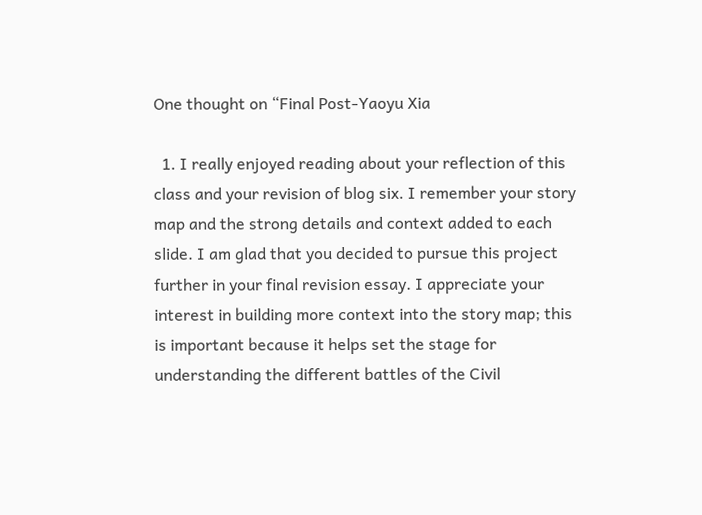One thought on “Final Post-Yaoyu Xia

  1. I really enjoyed reading about your reflection of this class and your revision of blog six. I remember your story map and the strong details and context added to each slide. I am glad that you decided to pursue this project further in your final revision essay. I appreciate your interest in building more context into the story map; this is important because it helps set the stage for understanding the different battles of the Civil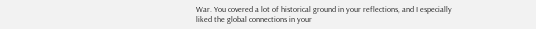War. You covered a lot of historical ground in your reflections, and I especially liked the global connections in your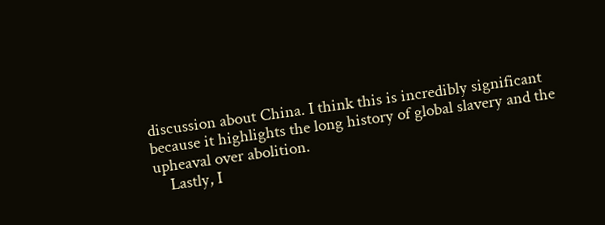discussion about China. I think this is incredibly significant because it highlights the long history of global slavery and the upheaval over abolition.
    Lastly, I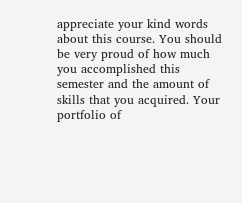appreciate your kind words about this course. You should be very proud of how much you accomplished this semester and the amount of skills that you acquired. Your portfolio of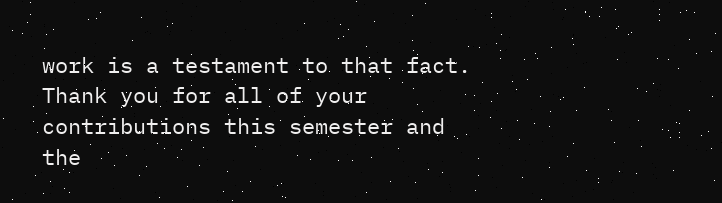work is a testament to that fact. Thank you for all of your contributions this semester and the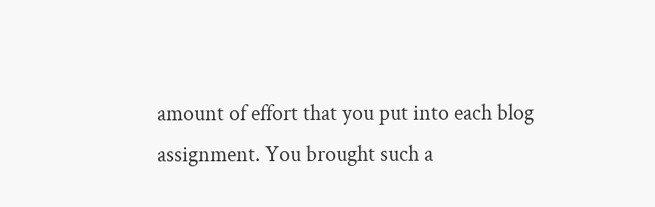amount of effort that you put into each blog assignment. You brought such a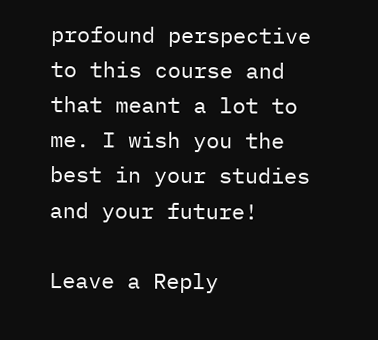profound perspective to this course and that meant a lot to me. I wish you the best in your studies and your future!

Leave a Reply